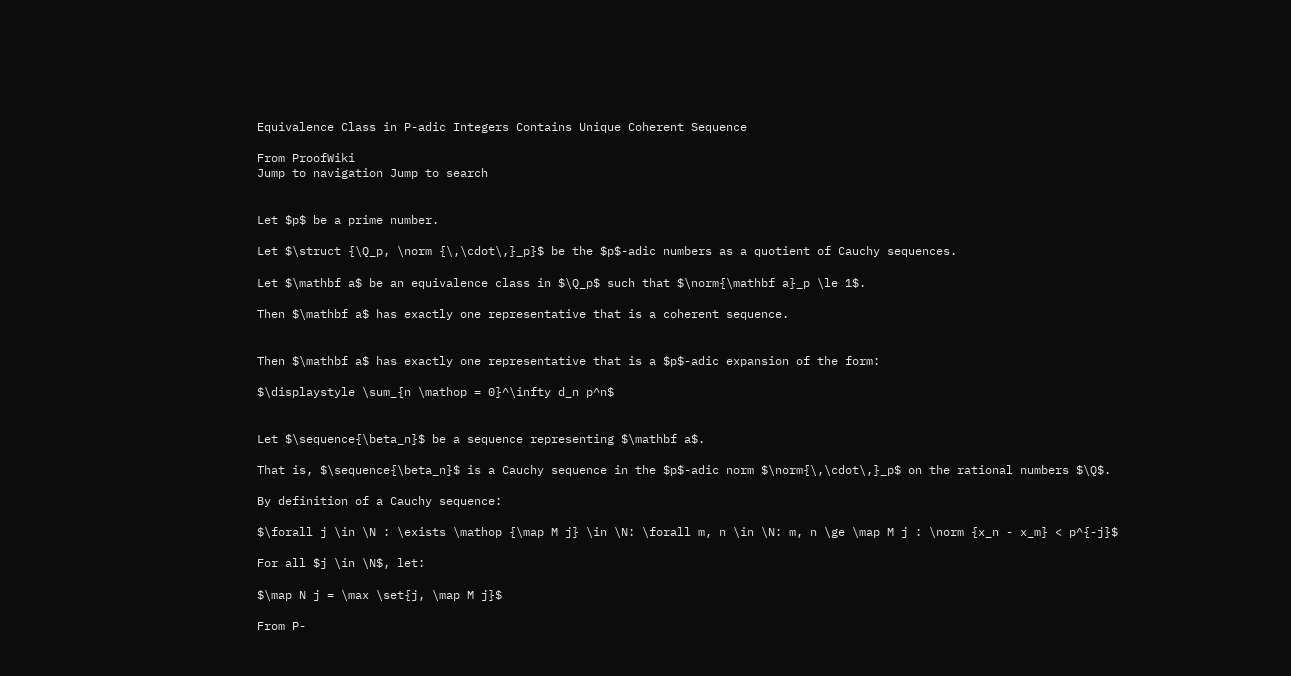Equivalence Class in P-adic Integers Contains Unique Coherent Sequence

From ProofWiki
Jump to navigation Jump to search


Let $p$ be a prime number.

Let $\struct {\Q_p, \norm {\,\cdot\,}_p}$ be the $p$-adic numbers as a quotient of Cauchy sequences.

Let $\mathbf a$ be an equivalence class in $\Q_p$ such that $\norm{\mathbf a}_p \le 1$.

Then $\mathbf a$ has exactly one representative that is a coherent sequence.


Then $\mathbf a$ has exactly one representative that is a $p$-adic expansion of the form:

$\displaystyle \sum_{n \mathop = 0}^\infty d_n p^n$


Let $\sequence{\beta_n}$ be a sequence representing $\mathbf a$.

That is, $\sequence{\beta_n}$ is a Cauchy sequence in the $p$-adic norm $\norm{\,\cdot\,}_p$ on the rational numbers $\Q$.

By definition of a Cauchy sequence:

$\forall j \in \N : \exists \mathop {\map M j} \in \N: \forall m, n \in \N: m, n \ge \map M j : \norm {x_n - x_m} < p^{-j}$

For all $j \in \N$, let:

$\map N j = \max \set{j, \map M j}$

From P-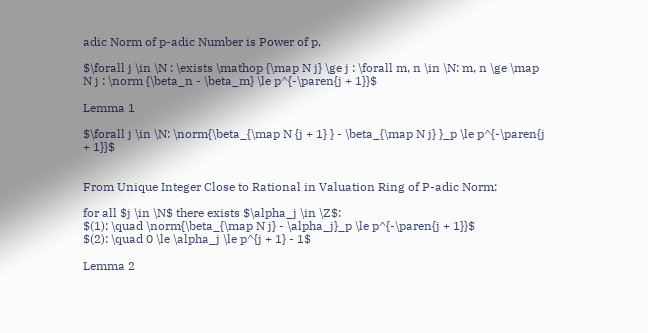adic Norm of p-adic Number is Power of p,

$\forall j \in \N : \exists \mathop {\map N j} \ge j : \forall m, n \in \N: m, n \ge \map N j : \norm {\beta_n - \beta_m} \le p^{-\paren{j + 1}}$

Lemma 1

$\forall j \in \N: \norm{\beta_{\map N {j + 1} } - \beta_{\map N j} }_p \le p^{-\paren{j + 1}}$


From Unique Integer Close to Rational in Valuation Ring of P-adic Norm:

for all $j \in \N$ there exists $\alpha_j \in \Z$:
$(1): \quad \norm{\beta_{\map N j} - \alpha_j}_p \le p^{-\paren{j + 1}}$
$(2): \quad 0 \le \alpha_j \le p^{j + 1} - 1$

Lemma 2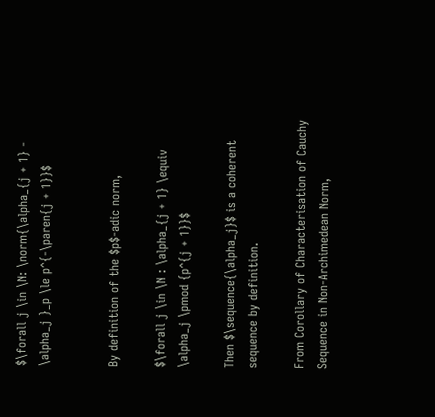$\forall j \in \N: \norm{\alpha_{j + 1} - \alpha_j }_p \le p^{-\paren{j + 1}}$


By definition of the $p$-adic norm,

$\forall j \in \N : \alpha_{j + 1} \equiv \alpha_j \pmod {p^{j + 1}}$

Then $\sequence{\alpha_j}$ is a coherent sequence by definition.

From Corollary of Characterisation of Cauchy Sequence in Non-Archimedean Norm,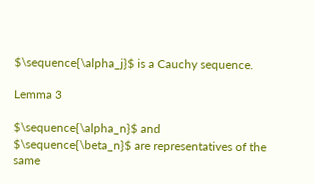$\sequence{\alpha_j}$ is a Cauchy sequence.

Lemma 3

$\sequence{\alpha_n}$ and $\sequence{\beta_n}$ are representatives of the same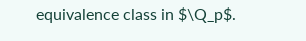equivalence class in $\Q_p$.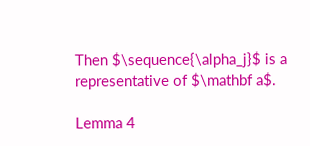Then $\sequence{\alpha_j}$ is a representative of $\mathbf a$.

Lemma 4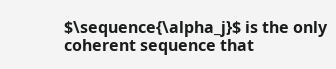$\sequence{\alpha_j}$ is the only coherent sequence that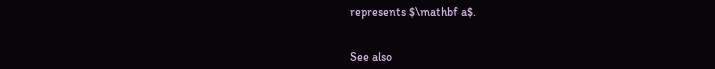represents $\mathbf a$.


See also